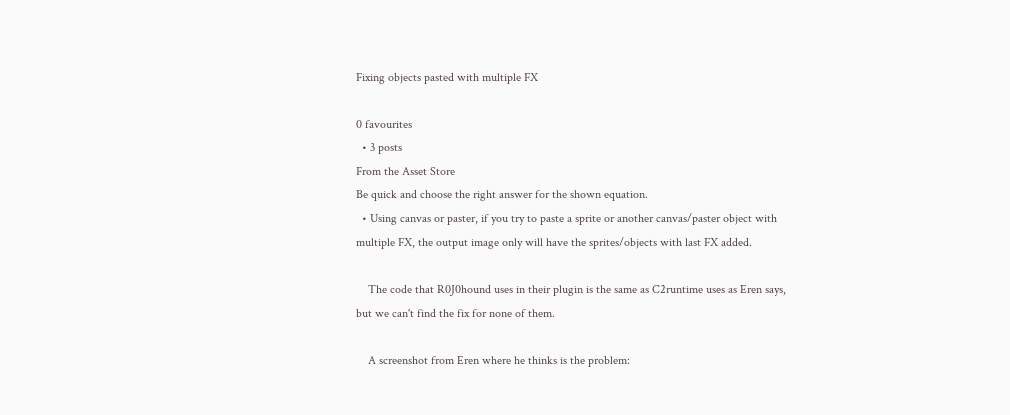Fixing objects pasted with multiple FX

0 favourites
  • 3 posts
From the Asset Store
Be quick and choose the right answer for the shown equation.
  • Using canvas or paster, if you try to paste a sprite or another canvas/paster object with multiple FX, the output image only will have the sprites/objects with last FX added.

    The code that R0J0hound uses in their plugin is the same as C2runtime uses as Eren says, but we can't find the fix for none of them.

    A screenshot from Eren where he thinks is the problem: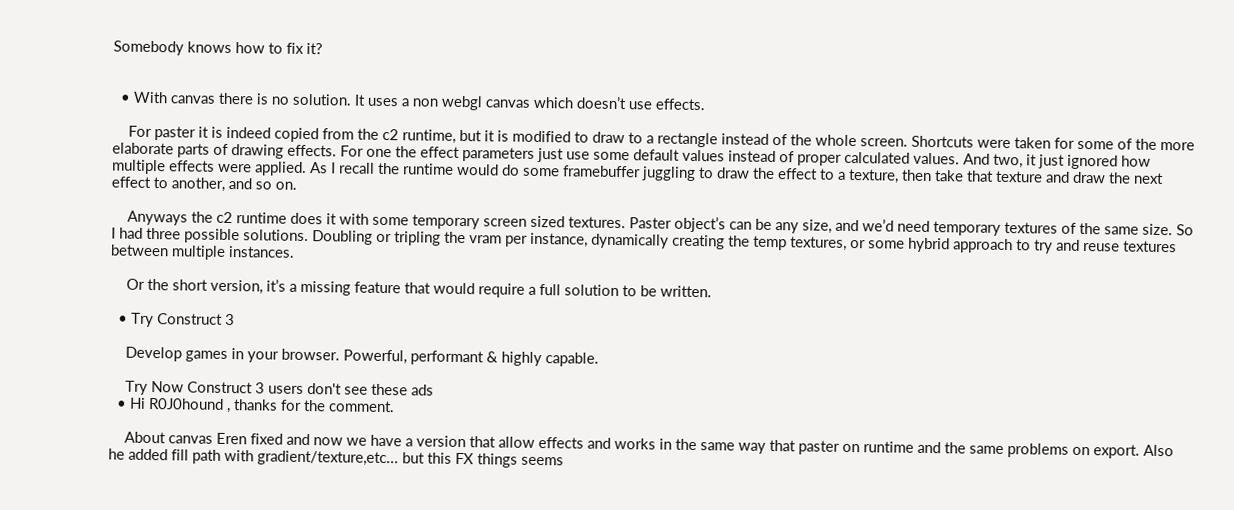Somebody knows how to fix it?


  • With canvas there is no solution. It uses a non webgl canvas which doesn’t use effects.

    For paster it is indeed copied from the c2 runtime, but it is modified to draw to a rectangle instead of the whole screen. Shortcuts were taken for some of the more elaborate parts of drawing effects. For one the effect parameters just use some default values instead of proper calculated values. And two, it just ignored how multiple effects were applied. As I recall the runtime would do some framebuffer juggling to draw the effect to a texture, then take that texture and draw the next effect to another, and so on.

    Anyways the c2 runtime does it with some temporary screen sized textures. Paster object’s can be any size, and we’d need temporary textures of the same size. So I had three possible solutions. Doubling or tripling the vram per instance, dynamically creating the temp textures, or some hybrid approach to try and reuse textures between multiple instances.

    Or the short version, it’s a missing feature that would require a full solution to be written.

  • Try Construct 3

    Develop games in your browser. Powerful, performant & highly capable.

    Try Now Construct 3 users don't see these ads
  • Hi R0J0hound , thanks for the comment.

    About canvas Eren fixed and now we have a version that allow effects and works in the same way that paster on runtime and the same problems on export. Also he added fill path with gradient/texture,etc... but this FX things seems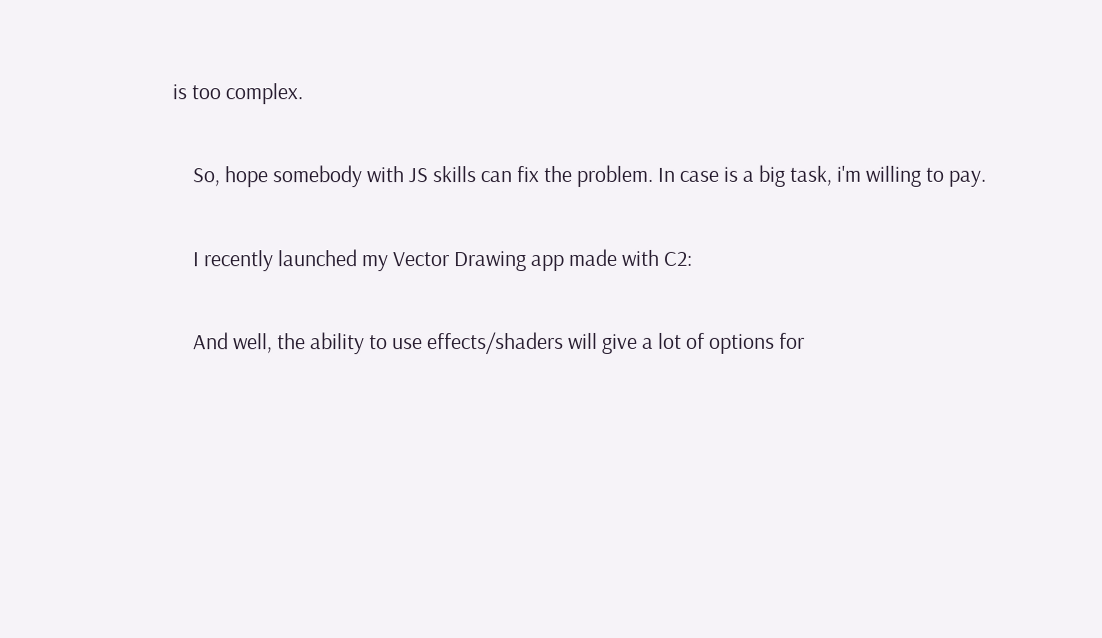is too complex.

    So, hope somebody with JS skills can fix the problem. In case is a big task, i'm willing to pay.

    I recently launched my Vector Drawing app made with C2:

    And well, the ability to use effects/shaders will give a lot of options for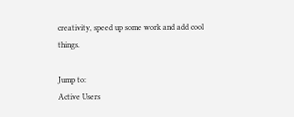creativity, speed up some work and add cool things.

Jump to:
Active Users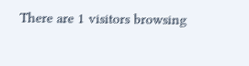There are 1 visitors browsing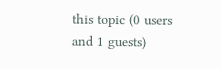this topic (0 users and 1 guests)